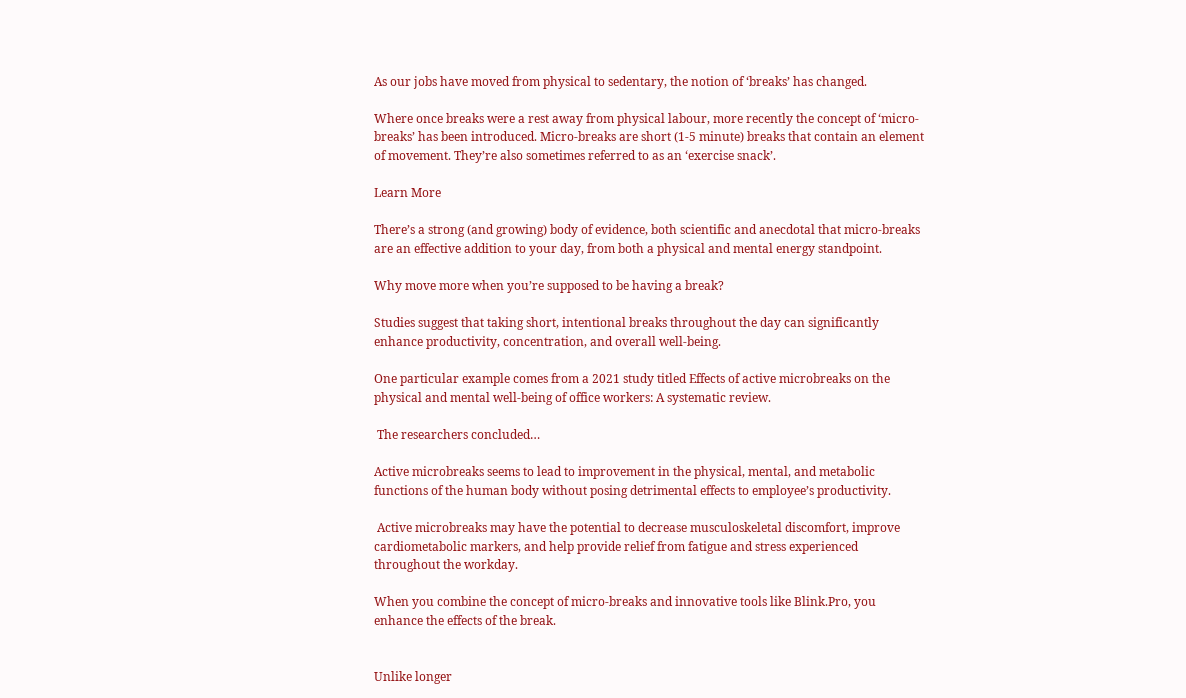As our jobs have moved from physical to sedentary, the notion of ‘breaks’ has changed.

Where once breaks were a rest away from physical labour, more recently the concept of ‘micro-breaks’ has been introduced. Micro-breaks are short (1-5 minute) breaks that contain an element of movement. They’re also sometimes referred to as an ‘exercise snack’.

Learn More

There’s a strong (and growing) body of evidence, both scientific and anecdotal that micro-breaks are an effective addition to your day, from both a physical and mental energy standpoint.

Why move more when you’re supposed to be having a break?

Studies suggest that taking short, intentional breaks throughout the day can significantly enhance productivity, concentration, and overall well-being.

One particular example comes from a 2021 study titled Effects of active microbreaks on the physical and mental well-being of office workers: A systematic review.

 The researchers concluded…

Active microbreaks seems to lead to improvement in the physical, mental, and metabolic functions of the human body without posing detrimental effects to employee’s productivity.

 Active microbreaks may have the potential to decrease musculoskeletal discomfort, improve cardiometabolic markers, and help provide relief from fatigue and stress experienced throughout the workday.

When you combine the concept of micro-breaks and innovative tools like Blink.Pro, you enhance the effects of the break.


Unlike longer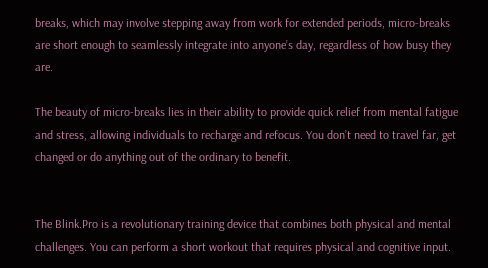breaks, which may involve stepping away from work for extended periods, micro-breaks are short enough to seamlessly integrate into anyone’s day, regardless of how busy they are.

The beauty of micro-breaks lies in their ability to provide quick relief from mental fatigue and stress, allowing individuals to recharge and refocus. You don’t need to travel far, get changed or do anything out of the ordinary to benefit.


The Blink.Pro is a revolutionary training device that combines both physical and mental challenges. You can perform a short workout that requires physical and cognitive input.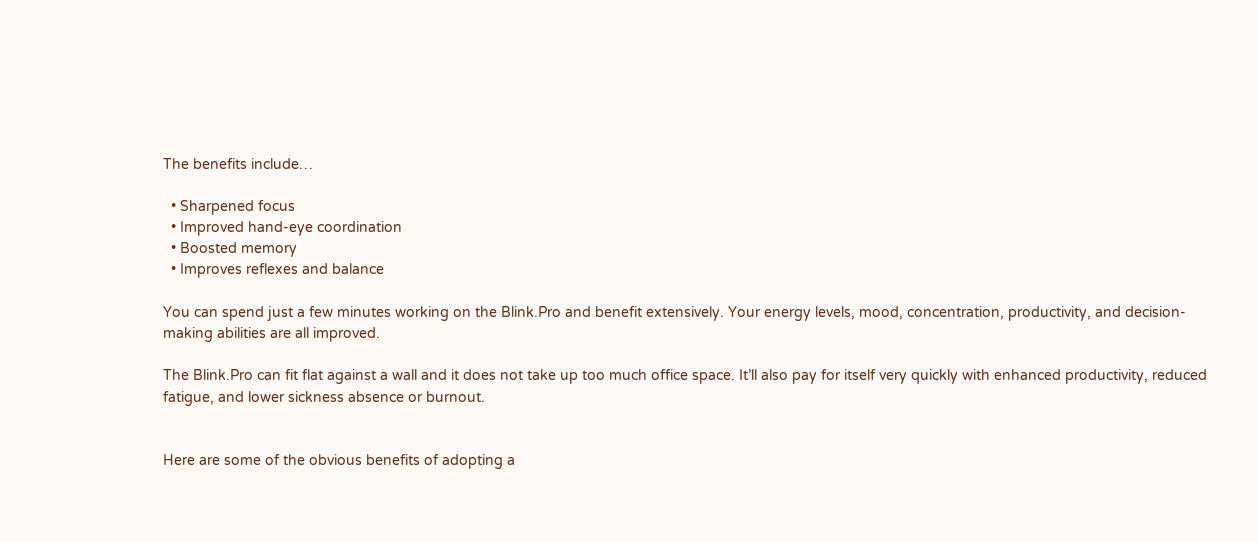The benefits include…

  • Sharpened focus
  • Improved hand-eye coordination
  • Boosted memory
  • Improves reflexes and balance

You can spend just a few minutes working on the Blink.Pro and benefit extensively. Your energy levels, mood, concentration, productivity, and decision-making abilities are all improved.

The Blink.Pro can fit flat against a wall and it does not take up too much office space. It’ll also pay for itself very quickly with enhanced productivity, reduced fatigue, and lower sickness absence or burnout.


Here are some of the obvious benefits of adopting a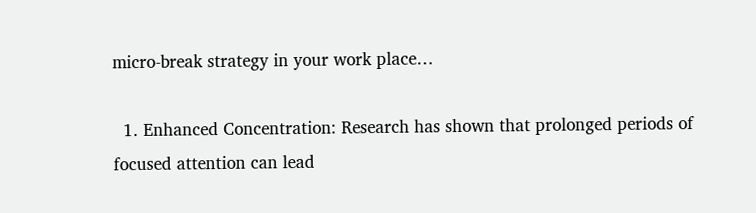micro-break strategy in your work place…

  1. Enhanced Concentration: Research has shown that prolonged periods of focused attention can lead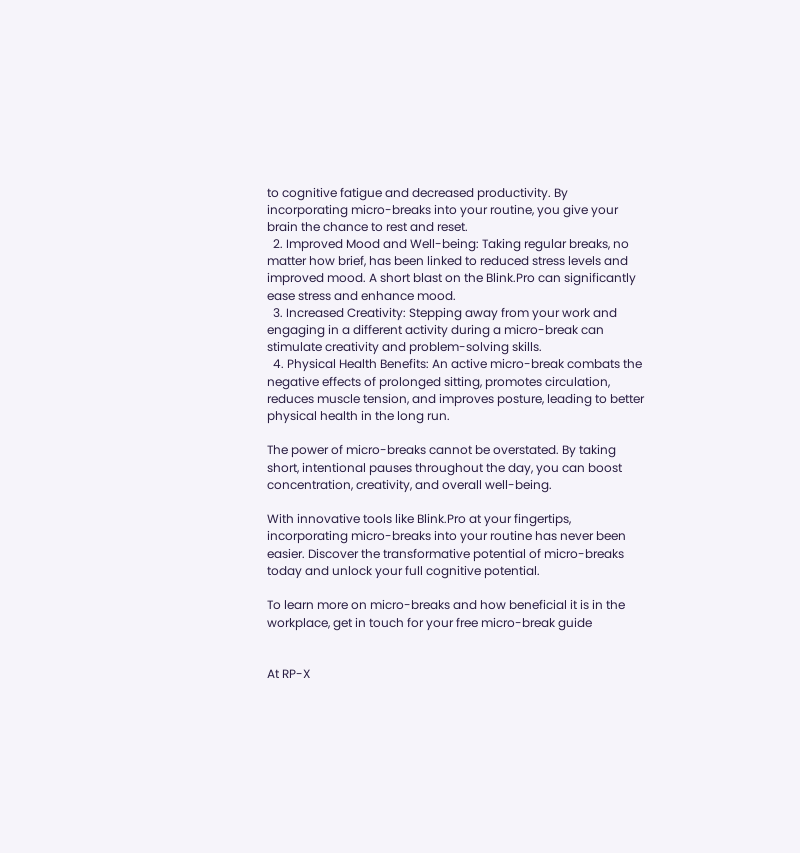to cognitive fatigue and decreased productivity. By incorporating micro-breaks into your routine, you give your brain the chance to rest and reset.
  2. Improved Mood and Well-being: Taking regular breaks, no matter how brief, has been linked to reduced stress levels and improved mood. A short blast on the Blink.Pro can significantly ease stress and enhance mood.
  3. Increased Creativity: Stepping away from your work and engaging in a different activity during a micro-break can stimulate creativity and problem-solving skills.
  4. Physical Health Benefits: An active micro-break combats the negative effects of prolonged sitting, promotes circulation, reduces muscle tension, and improves posture, leading to better physical health in the long run.

The power of micro-breaks cannot be overstated. By taking short, intentional pauses throughout the day, you can boost concentration, creativity, and overall well-being.

With innovative tools like Blink.Pro at your fingertips, incorporating micro-breaks into your routine has never been easier. Discover the transformative potential of micro-breaks today and unlock your full cognitive potential.

To learn more on micro-breaks and how beneficial it is in the workplace, get in touch for your free micro-break guide


At RP-X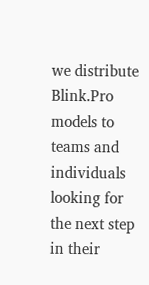we distribute Blink.Pro models to teams and individuals looking for the next step in their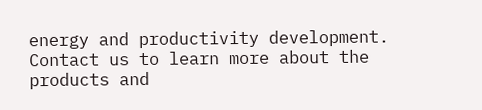energy and productivity development. Contact us to learn more about the products and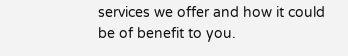services we offer and how it could be of benefit to you.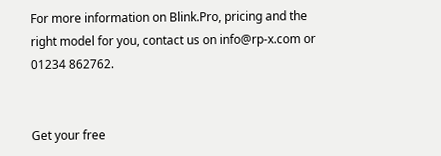For more information on Blink.Pro, pricing and the right model for you, contact us on info@rp-x.com or 01234 862762.


Get your free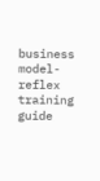business model- reflex training guide